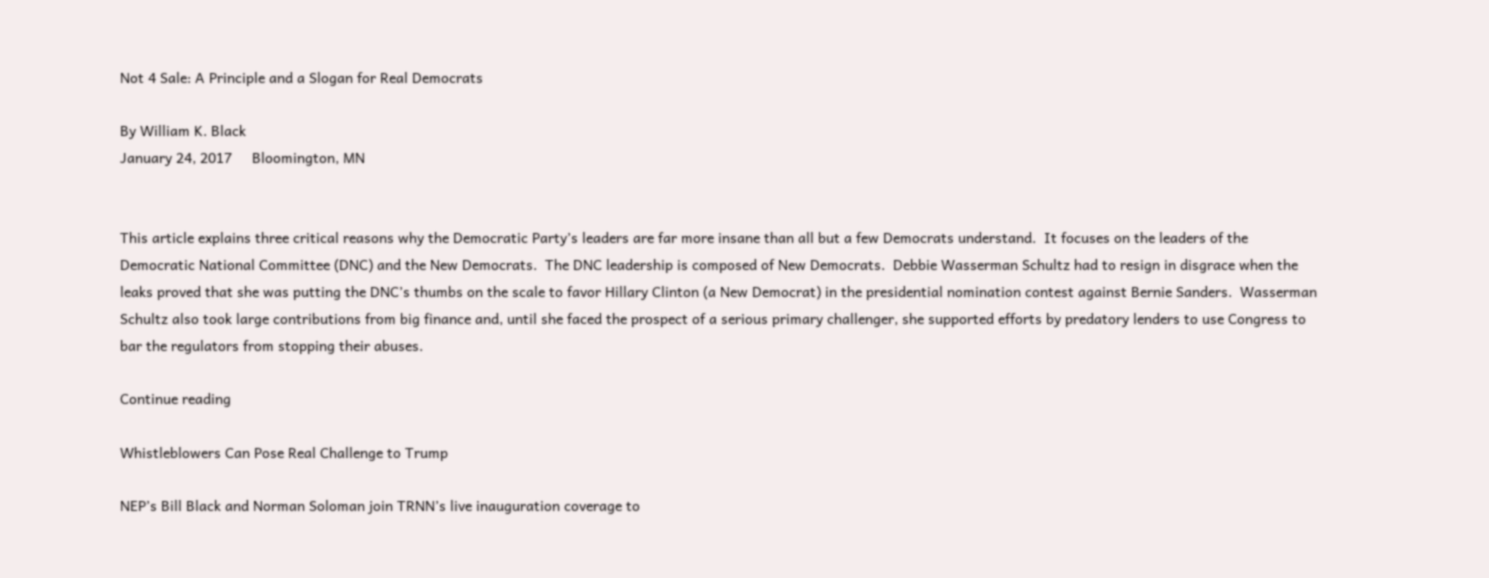Not 4 Sale: A Principle and a Slogan for Real Democrats

By William K. Black
January 24, 2017     Bloomington, MN


This article explains three critical reasons why the Democratic Party’s leaders are far more insane than all but a few Democrats understand.  It focuses on the leaders of the Democratic National Committee (DNC) and the New Democrats.  The DNC leadership is composed of New Democrats.  Debbie Wasserman Schultz had to resign in disgrace when the leaks proved that she was putting the DNC’s thumbs on the scale to favor Hillary Clinton (a New Democrat) in the presidential nomination contest against Bernie Sanders.  Wasserman Schultz also took large contributions from big finance and, until she faced the prospect of a serious primary challenger, she supported efforts by predatory lenders to use Congress to bar the regulators from stopping their abuses.

Continue reading

Whistleblowers Can Pose Real Challenge to Trump

NEP’s Bill Black and Norman Soloman join TRNN’s live inauguration coverage to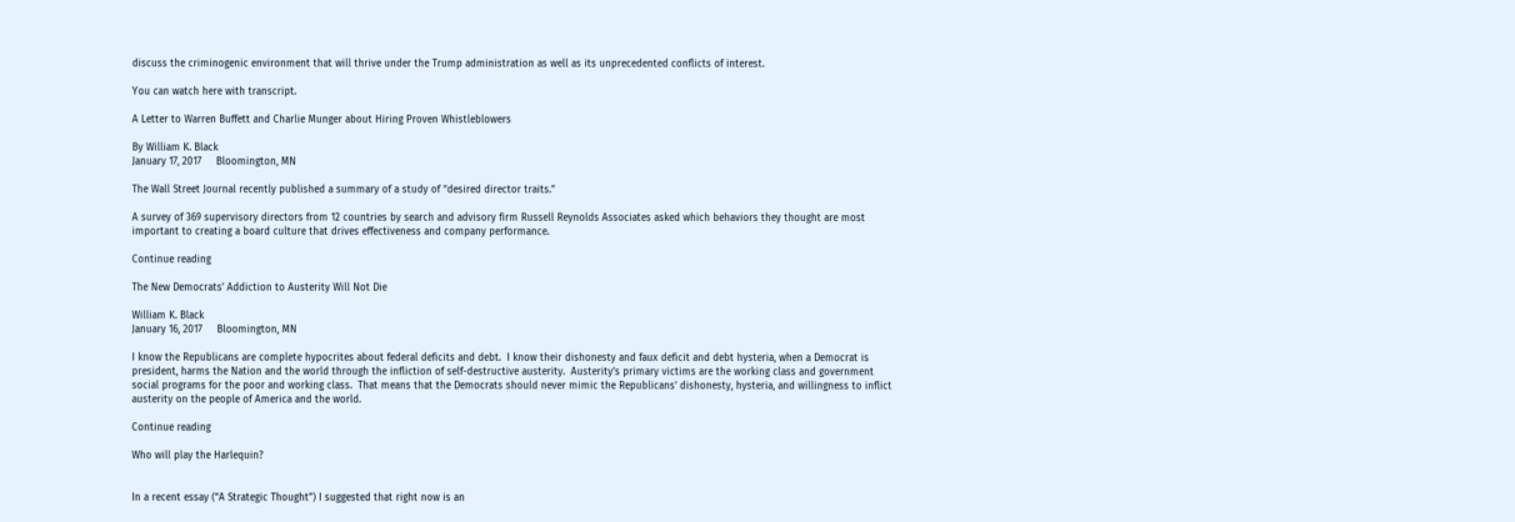discuss the criminogenic environment that will thrive under the Trump administration as well as its unprecedented conflicts of interest.

You can watch here with transcript.

A Letter to Warren Buffett and Charlie Munger about Hiring Proven Whistleblowers

By William K. Black
January 17, 2017     Bloomington, MN

The Wall Street Journal recently published a summary of a study of “desired director traits.”

A survey of 369 supervisory directors from 12 countries by search and advisory firm Russell Reynolds Associates asked which behaviors they thought are most important to creating a board culture that drives effectiveness and company performance.

Continue reading

The New Democrats’ Addiction to Austerity Will Not Die

William K. Black
January 16, 2017     Bloomington, MN

I know the Republicans are complete hypocrites about federal deficits and debt.  I know their dishonesty and faux deficit and debt hysteria, when a Democrat is president, harms the Nation and the world through the infliction of self-destructive austerity.  Austerity’s primary victims are the working class and government social programs for the poor and working class.  That means that the Democrats should never mimic the Republicans’ dishonesty, hysteria, and willingness to inflict austerity on the people of America and the world.

Continue reading

Who will play the Harlequin?


In a recent essay (“A Strategic Thought”) I suggested that right now is an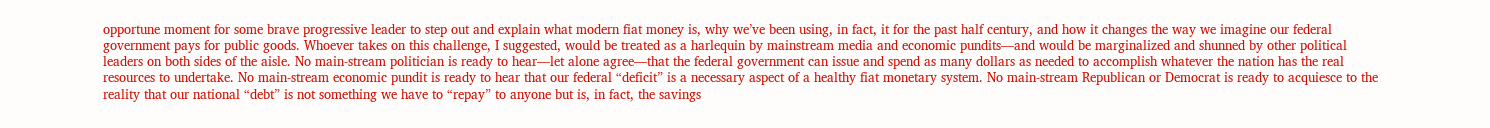opportune moment for some brave progressive leader to step out and explain what modern fiat money is, why we’ve been using, in fact, it for the past half century, and how it changes the way we imagine our federal government pays for public goods. Whoever takes on this challenge, I suggested, would be treated as a harlequin by mainstream media and economic pundits—and would be marginalized and shunned by other political leaders on both sides of the aisle. No main-stream politician is ready to hear—let alone agree—that the federal government can issue and spend as many dollars as needed to accomplish whatever the nation has the real resources to undertake. No main-stream economic pundit is ready to hear that our federal “deficit” is a necessary aspect of a healthy fiat monetary system. No main-stream Republican or Democrat is ready to acquiesce to the reality that our national “debt” is not something we have to “repay” to anyone but is, in fact, the savings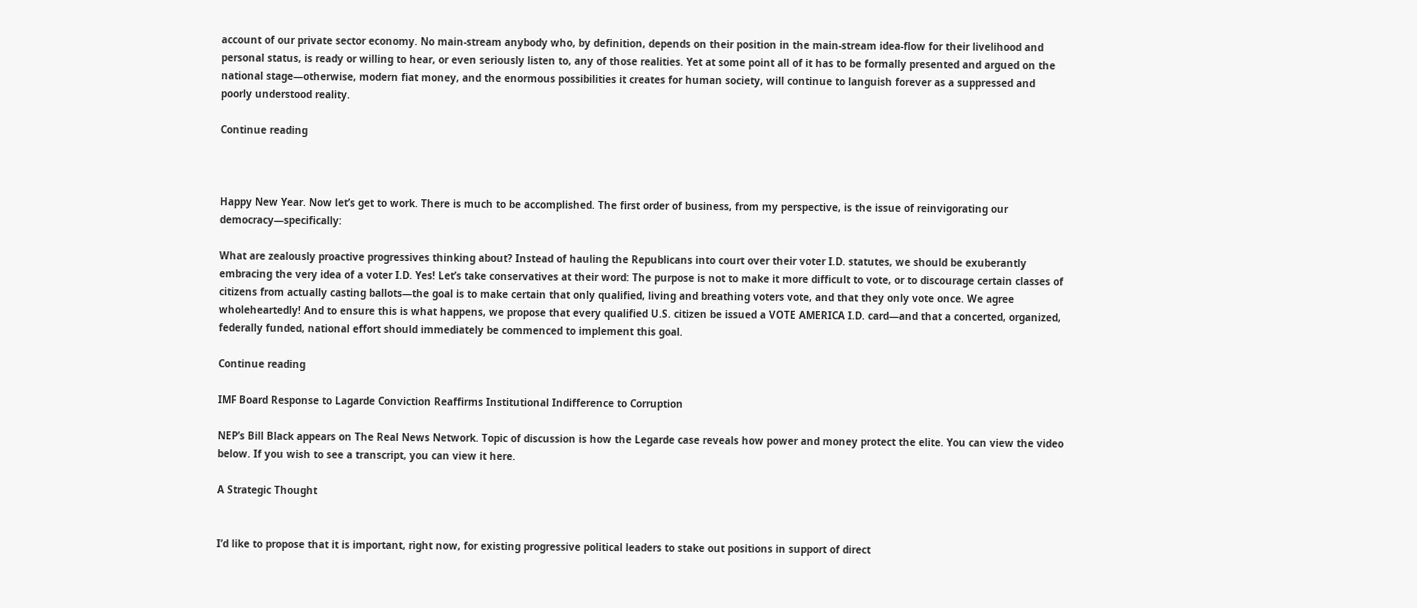account of our private sector economy. No main-stream anybody who, by definition, depends on their position in the main-stream idea-flow for their livelihood and personal status, is ready or willing to hear, or even seriously listen to, any of those realities. Yet at some point all of it has to be formally presented and argued on the national stage—otherwise, modern fiat money, and the enormous possibilities it creates for human society, will continue to languish forever as a suppressed and poorly understood reality.

Continue reading



Happy New Year. Now let’s get to work. There is much to be accomplished. The first order of business, from my perspective, is the issue of reinvigorating our democracy—specifically:

What are zealously proactive progressives thinking about? Instead of hauling the Republicans into court over their voter I.D. statutes, we should be exuberantly embracing the very idea of a voter I.D. Yes! Let’s take conservatives at their word: The purpose is not to make it more difficult to vote, or to discourage certain classes of citizens from actually casting ballots—the goal is to make certain that only qualified, living and breathing voters vote, and that they only vote once. We agree wholeheartedly! And to ensure this is what happens, we propose that every qualified U.S. citizen be issued a VOTE AMERICA I.D. card—and that a concerted, organized, federally funded, national effort should immediately be commenced to implement this goal.

Continue reading

IMF Board Response to Lagarde Conviction Reaffirms Institutional Indifference to Corruption

NEP’s Bill Black appears on The Real News Network. Topic of discussion is how the Legarde case reveals how power and money protect the elite. You can view the video below. If you wish to see a transcript, you can view it here.

A Strategic Thought


I’d like to propose that it is important, right now, for existing progressive political leaders to stake out positions in support of direct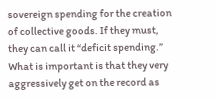sovereign spending for the creation of collective goods. If they must, they can call it “deficit spending.” What is important is that they very aggressively get on the record as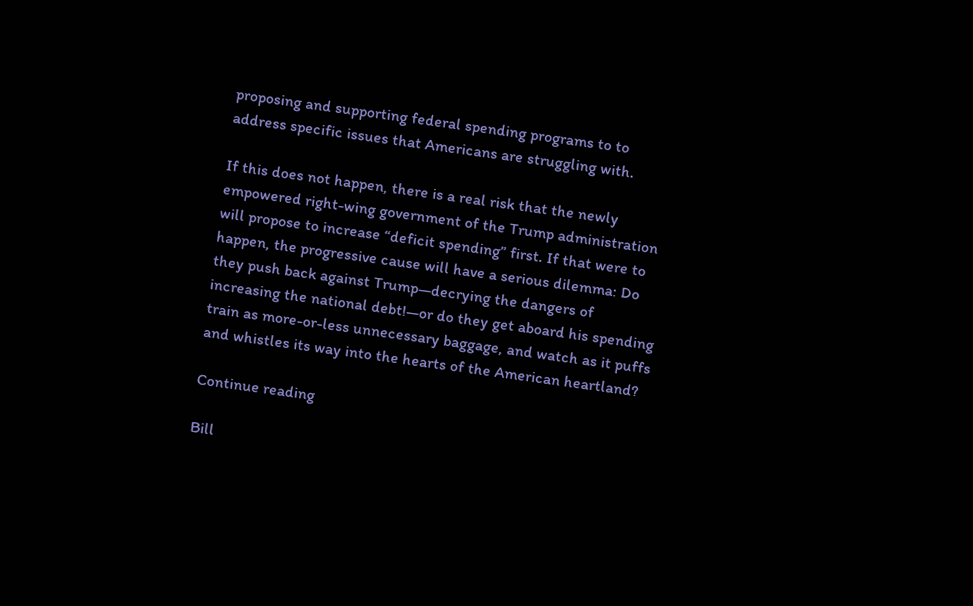proposing and supporting federal spending programs to to address specific issues that Americans are struggling with.

If this does not happen, there is a real risk that the newly empowered right-wing government of the Trump administration will propose to increase “deficit spending” first. If that were to happen, the progressive cause will have a serious dilemma: Do they push back against Trump―decrying the dangers of increasing the national debt!―or do they get aboard his spending train as more-or-less unnecessary baggage, and watch as it puffs and whistles its way into the hearts of the American heartland?

Continue reading

Bill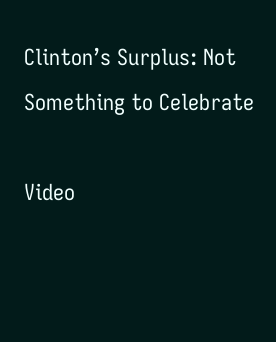Clinton’s Surplus: Not Something to Celebrate

Video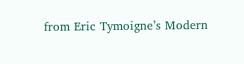from Eric Tymoigne’s Modern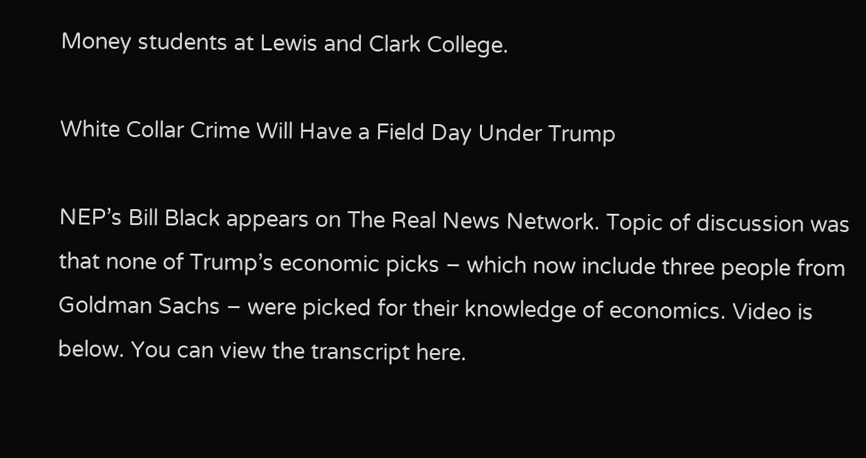Money students at Lewis and Clark College.

White Collar Crime Will Have a Field Day Under Trump

NEP’s Bill Black appears on The Real News Network. Topic of discussion was that none of Trump’s economic picks – which now include three people from Goldman Sachs – were picked for their knowledge of economics. Video is below. You can view the transcript here.